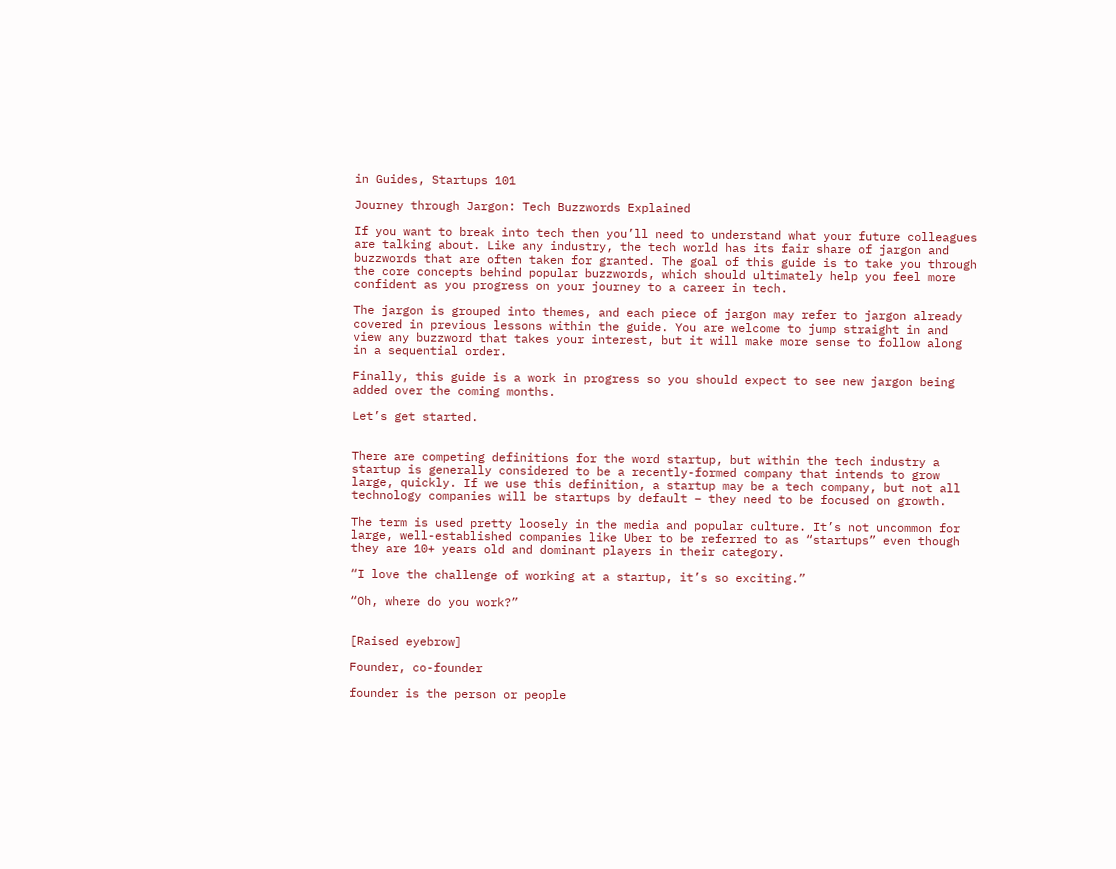in Guides, Startups 101

Journey through Jargon: Tech Buzzwords Explained

If you want to break into tech then you’ll need to understand what your future colleagues are talking about. Like any industry, the tech world has its fair share of jargon and buzzwords that are often taken for granted. The goal of this guide is to take you through the core concepts behind popular buzzwords, which should ultimately help you feel more confident as you progress on your journey to a career in tech.

The jargon is grouped into themes, and each piece of jargon may refer to jargon already covered in previous lessons within the guide. You are welcome to jump straight in and view any buzzword that takes your interest, but it will make more sense to follow along in a sequential order.

Finally, this guide is a work in progress so you should expect to see new jargon being added over the coming months.

Let’s get started.


There are competing definitions for the word startup, but within the tech industry a startup is generally considered to be a recently-formed company that intends to grow large, quickly. If we use this definition, a startup may be a tech company, but not all technology companies will be startups by default – they need to be focused on growth.

The term is used pretty loosely in the media and popular culture. It’s not uncommon for large, well-established companies like Uber to be referred to as “startups” even though they are 10+ years old and dominant players in their category.

“I love the challenge of working at a startup, it’s so exciting.”

“Oh, where do you work?”


[Raised eyebrow]

Founder, co-founder

founder is the person or people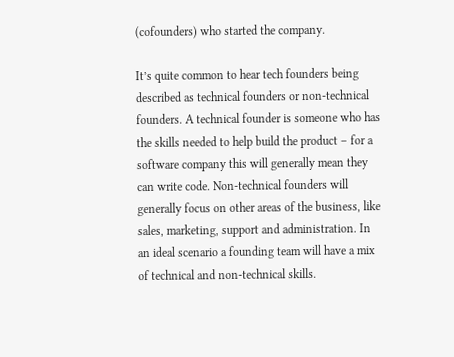(cofounders) who started the company.

It’s quite common to hear tech founders being described as technical founders or non-technical founders. A technical founder is someone who has the skills needed to help build the product – for a software company this will generally mean they can write code. Non-technical founders will generally focus on other areas of the business, like sales, marketing, support and administration. In an ideal scenario a founding team will have a mix of technical and non-technical skills.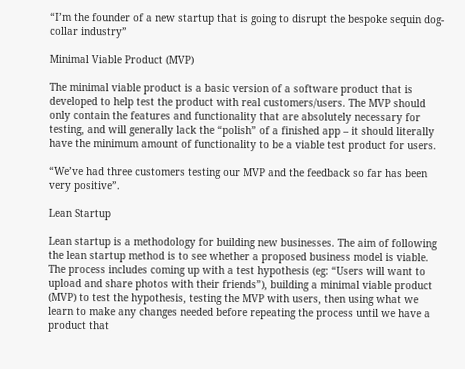“I’m the founder of a new startup that is going to disrupt the bespoke sequin dog-collar industry”

Minimal Viable Product (MVP)

The minimal viable product is a basic version of a software product that is developed to help test the product with real customers/users. The MVP should only contain the features and functionality that are absolutely necessary for testing, and will generally lack the “polish” of a finished app – it should literally have the minimum amount of functionality to be a viable test product for users.

“We’ve had three customers testing our MVP and the feedback so far has been very positive”.

Lean Startup

Lean startup is a methodology for building new businesses. The aim of following the lean startup method is to see whether a proposed business model is viable. The process includes coming up with a test hypothesis (eg: “Users will want to upload and share photos with their friends”), building a minimal viable product (MVP) to test the hypothesis, testing the MVP with users, then using what we learn to make any changes needed before repeating the process until we have a product that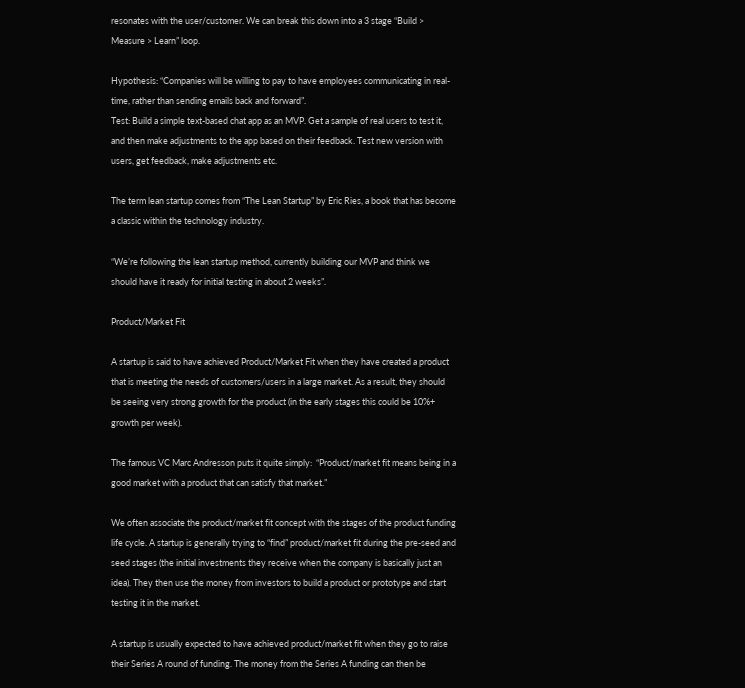resonates with the user/customer. We can break this down into a 3 stage “Build > Measure > Learn” loop.

Hypothesis: “Companies will be willing to pay to have employees communicating in real-time, rather than sending emails back and forward”.
Test: Build a simple text-based chat app as an MVP. Get a sample of real users to test it, and then make adjustments to the app based on their feedback. Test new version with users, get feedback, make adjustments etc.

The term lean startup comes from “The Lean Startup” by Eric Ries, a book that has become a classic within the technology industry.

“We’re following the lean startup method, currently building our MVP and think we should have it ready for initial testing in about 2 weeks”.

Product/Market Fit

A startup is said to have achieved Product/Market Fit when they have created a product that is meeting the needs of customers/users in a large market. As a result, they should be seeing very strong growth for the product (in the early stages this could be 10%+ growth per week).

The famous VC Marc Andresson puts it quite simply:  “Product/market fit means being in a good market with a product that can satisfy that market.”

We often associate the product/market fit concept with the stages of the product funding life cycle. A startup is generally trying to “find” product/market fit during the pre-seed and seed stages (the initial investments they receive when the company is basically just an idea). They then use the money from investors to build a product or prototype and start testing it in the market.

A startup is usually expected to have achieved product/market fit when they go to raise their Series A round of funding. The money from the Series A funding can then be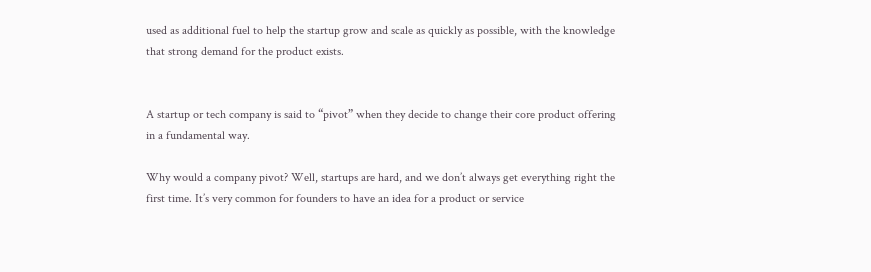used as additional fuel to help the startup grow and scale as quickly as possible, with the knowledge that strong demand for the product exists.


A startup or tech company is said to “pivot” when they decide to change their core product offering in a fundamental way.

Why would a company pivot? Well, startups are hard, and we don’t always get everything right the first time. It’s very common for founders to have an idea for a product or service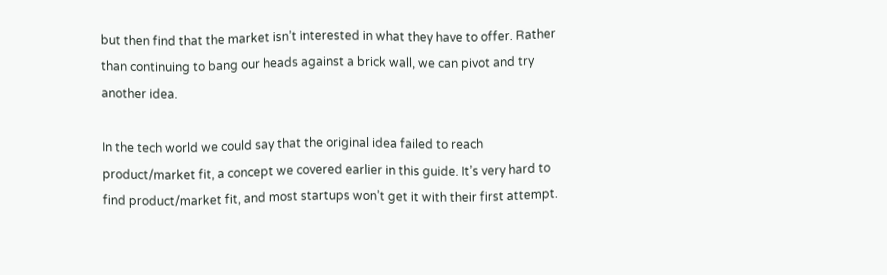but then find that the market isn’t interested in what they have to offer. Rather than continuing to bang our heads against a brick wall, we can pivot and try another idea.

In the tech world we could say that the original idea failed to reach product/market fit, a concept we covered earlier in this guide. It’s very hard to find product/market fit, and most startups won’t get it with their first attempt.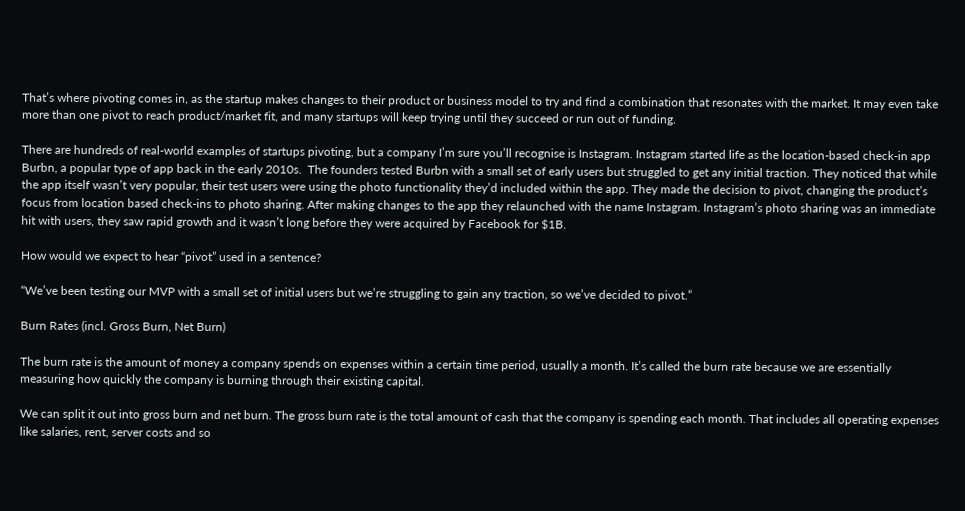That’s where pivoting comes in, as the startup makes changes to their product or business model to try and find a combination that resonates with the market. It may even take more than one pivot to reach product/market fit, and many startups will keep trying until they succeed or run out of funding.

There are hundreds of real-world examples of startups pivoting, but a company I’m sure you’ll recognise is Instagram. Instagram started life as the location-based check-in app Burbn, a popular type of app back in the early 2010s.  The founders tested Burbn with a small set of early users but struggled to get any initial traction. They noticed that while the app itself wasn’t very popular, their test users were using the photo functionality they’d included within the app. They made the decision to pivot, changing the product’s focus from location based check-ins to photo sharing. After making changes to the app they relaunched with the name Instagram. Instagram’s photo sharing was an immediate hit with users, they saw rapid growth and it wasn’t long before they were acquired by Facebook for $1B.

How would we expect to hear “pivot” used in a sentence?

“We’ve been testing our MVP with a small set of initial users but we’re struggling to gain any traction, so we’ve decided to pivot.”

Burn Rates (incl. Gross Burn, Net Burn)

The burn rate is the amount of money a company spends on expenses within a certain time period, usually a month. It’s called the burn rate because we are essentially measuring how quickly the company is burning through their existing capital.

We can split it out into gross burn and net burn. The gross burn rate is the total amount of cash that the company is spending each month. That includes all operating expenses like salaries, rent, server costs and so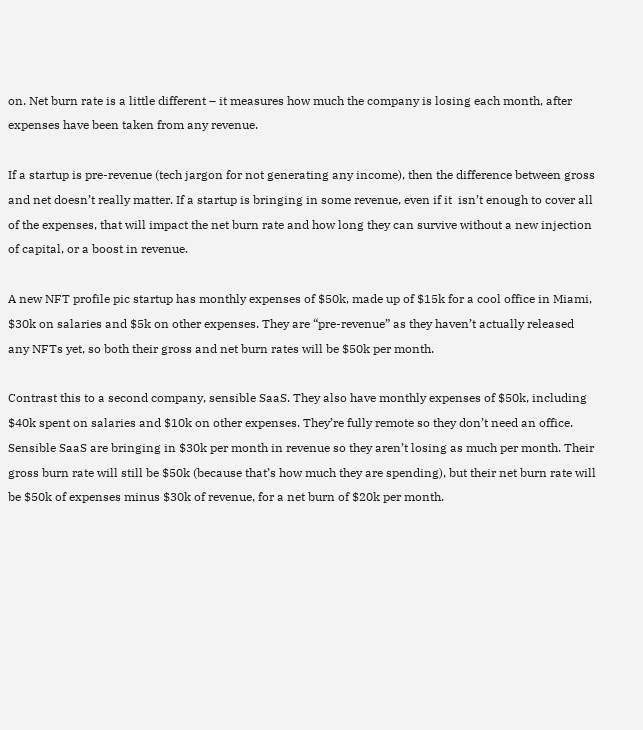on. Net burn rate is a little different – it measures how much the company is losing each month, after expenses have been taken from any revenue.

If a startup is pre-revenue (tech jargon for not generating any income), then the difference between gross and net doesn’t really matter. If a startup is bringing in some revenue, even if it  isn’t enough to cover all of the expenses, that will impact the net burn rate and how long they can survive without a new injection of capital, or a boost in revenue.

A new NFT profile pic startup has monthly expenses of $50k, made up of $15k for a cool office in Miami, $30k on salaries and $5k on other expenses. They are “pre-revenue” as they haven’t actually released any NFTs yet, so both their gross and net burn rates will be $50k per month.

Contrast this to a second company, sensible SaaS. They also have monthly expenses of $50k, including $40k spent on salaries and $10k on other expenses. They’re fully remote so they don’t need an office. Sensible SaaS are bringing in $30k per month in revenue so they aren’t losing as much per month. Their gross burn rate will still be $50k (because that’s how much they are spending), but their net burn rate will be $50k of expenses minus $30k of revenue, for a net burn of $20k per month.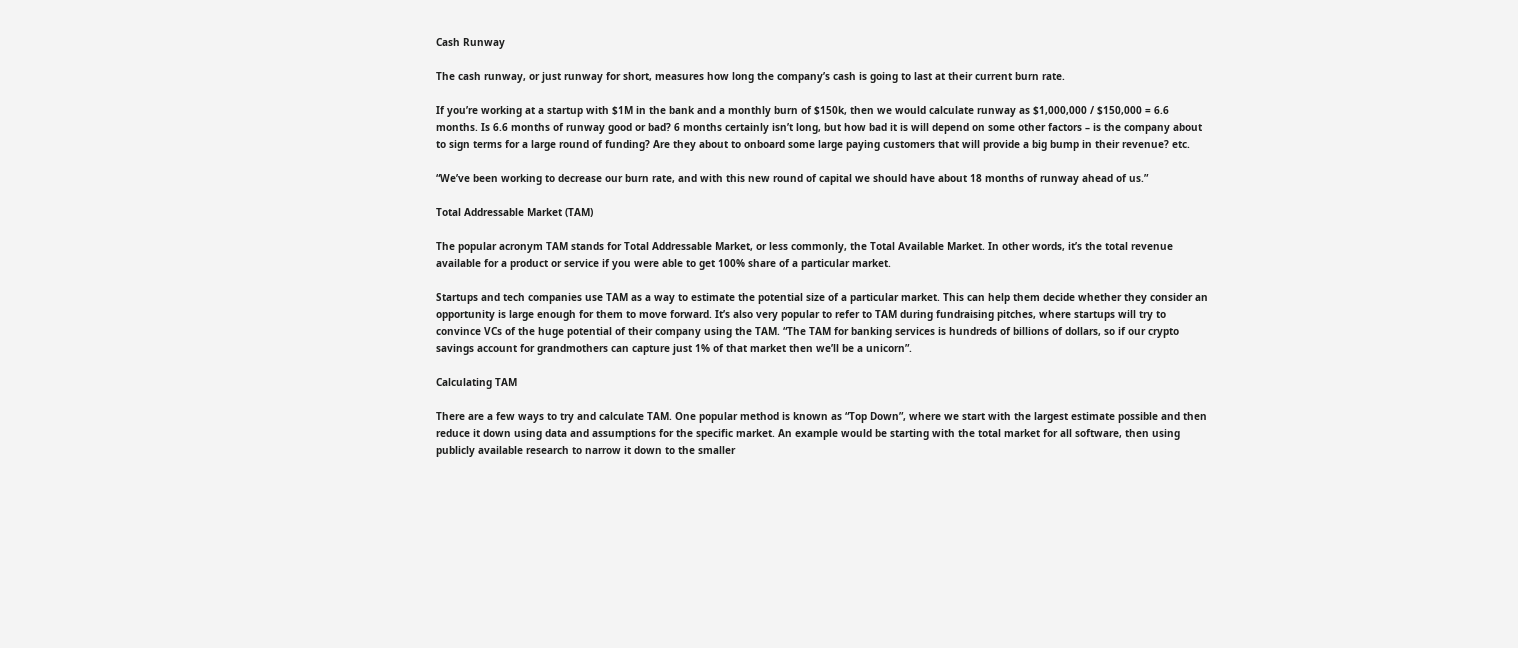Cash Runway

The cash runway, or just runway for short, measures how long the company’s cash is going to last at their current burn rate.

If you’re working at a startup with $1M in the bank and a monthly burn of $150k, then we would calculate runway as $1,000,000 / $150,000 = 6.6 months. Is 6.6 months of runway good or bad? 6 months certainly isn’t long, but how bad it is will depend on some other factors – is the company about to sign terms for a large round of funding? Are they about to onboard some large paying customers that will provide a big bump in their revenue? etc.

“We’ve been working to decrease our burn rate, and with this new round of capital we should have about 18 months of runway ahead of us.”

Total Addressable Market (TAM)

The popular acronym TAM stands for Total Addressable Market, or less commonly, the Total Available Market. In other words, it’s the total revenue available for a product or service if you were able to get 100% share of a particular market.

Startups and tech companies use TAM as a way to estimate the potential size of a particular market. This can help them decide whether they consider an opportunity is large enough for them to move forward. It’s also very popular to refer to TAM during fundraising pitches, where startups will try to convince VCs of the huge potential of their company using the TAM. “The TAM for banking services is hundreds of billions of dollars, so if our crypto savings account for grandmothers can capture just 1% of that market then we’ll be a unicorn”.

Calculating TAM

There are a few ways to try and calculate TAM. One popular method is known as “Top Down”, where we start with the largest estimate possible and then reduce it down using data and assumptions for the specific market. An example would be starting with the total market for all software, then using publicly available research to narrow it down to the smaller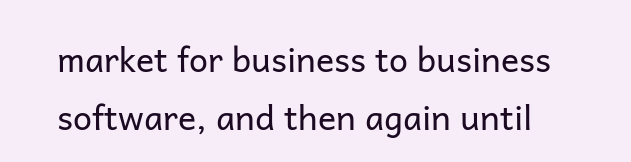market for business to business software, and then again until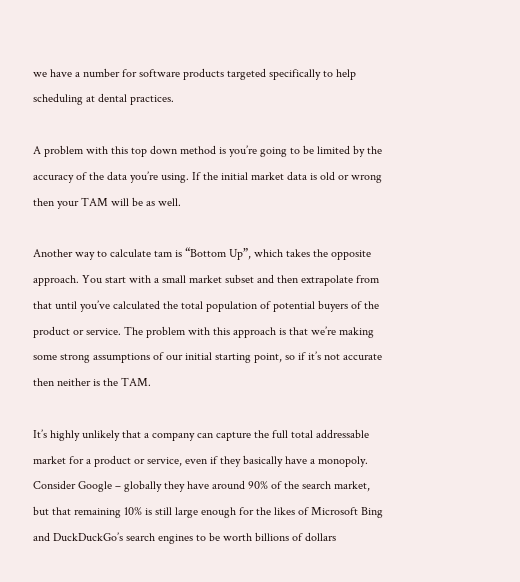we have a number for software products targeted specifically to help scheduling at dental practices.

A problem with this top down method is you’re going to be limited by the accuracy of the data you’re using. If the initial market data is old or wrong then your TAM will be as well.

Another way to calculate tam is “Bottom Up”, which takes the opposite approach. You start with a small market subset and then extrapolate from that until you’ve calculated the total population of potential buyers of the product or service. The problem with this approach is that we’re making some strong assumptions of our initial starting point, so if it’s not accurate then neither is the TAM.

It’s highly unlikely that a company can capture the full total addressable market for a product or service, even if they basically have a monopoly. Consider Google – globally they have around 90% of the search market, but that remaining 10% is still large enough for the likes of Microsoft Bing and DuckDuckGo’s search engines to be worth billions of dollars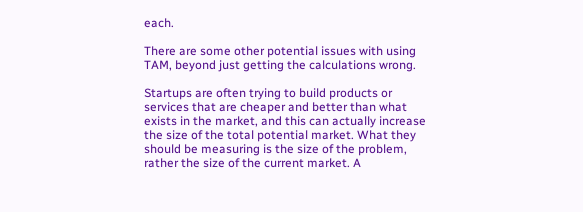each.

There are some other potential issues with using TAM, beyond just getting the calculations wrong.

Startups are often trying to build products or services that are cheaper and better than what exists in the market, and this can actually increase the size of the total potential market. What they should be measuring is the size of the problem, rather the size of the current market. A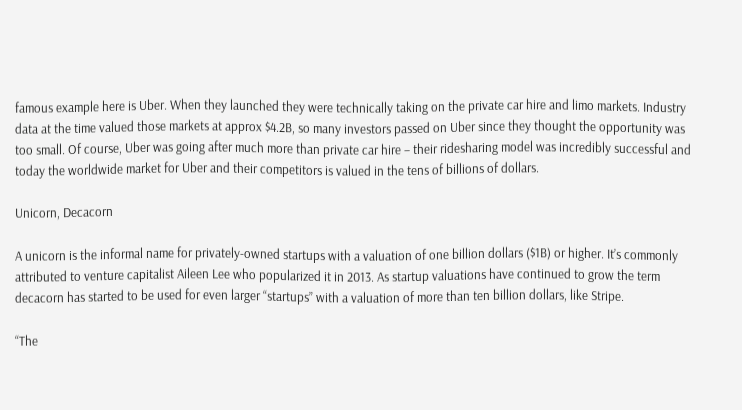famous example here is Uber. When they launched they were technically taking on the private car hire and limo markets. Industry data at the time valued those markets at approx $4.2B, so many investors passed on Uber since they thought the opportunity was too small. Of course, Uber was going after much more than private car hire – their ridesharing model was incredibly successful and today the worldwide market for Uber and their competitors is valued in the tens of billions of dollars.

Unicorn, Decacorn

A unicorn is the informal name for privately-owned startups with a valuation of one billion dollars ($1B) or higher. It’s commonly attributed to venture capitalist Aileen Lee who popularized it in 2013. As startup valuations have continued to grow the term decacorn has started to be used for even larger “startups” with a valuation of more than ten billion dollars, like Stripe.

“The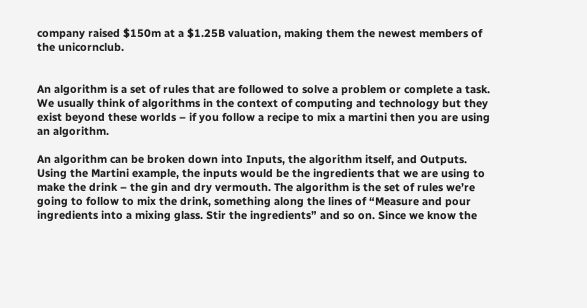company raised $150m at a $1.25B valuation, making them the newest members of the unicornclub.


An algorithm is a set of rules that are followed to solve a problem or complete a task. We usually think of algorithms in the context of computing and technology but they exist beyond these worlds – if you follow a recipe to mix a martini then you are using an algorithm.

An algorithm can be broken down into Inputs, the algorithm itself, and Outputs. Using the Martini example, the inputs would be the ingredients that we are using to make the drink – the gin and dry vermouth. The algorithm is the set of rules we’re going to follow to mix the drink, something along the lines of “Measure and pour ingredients into a mixing glass. Stir the ingredients” and so on. Since we know the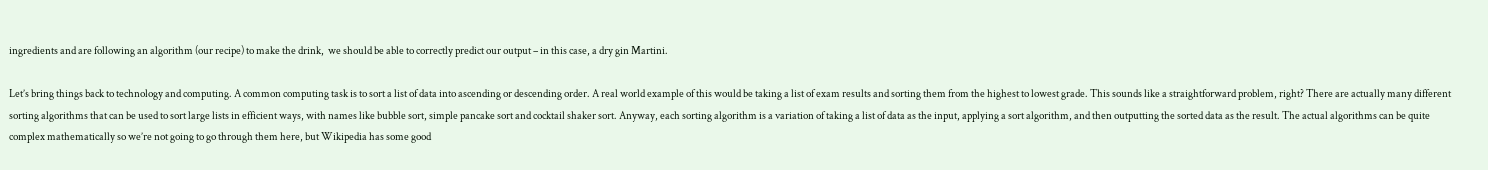ingredients and are following an algorithm (our recipe) to make the drink,  we should be able to correctly predict our output – in this case, a dry gin Martini.

Let’s bring things back to technology and computing. A common computing task is to sort a list of data into ascending or descending order. A real world example of this would be taking a list of exam results and sorting them from the highest to lowest grade. This sounds like a straightforward problem, right? There are actually many different sorting algorithms that can be used to sort large lists in efficient ways, with names like bubble sort, simple pancake sort and cocktail shaker sort. Anyway, each sorting algorithm is a variation of taking a list of data as the input, applying a sort algorithm, and then outputting the sorted data as the result. The actual algorithms can be quite complex mathematically so we’re not going to go through them here, but Wikipedia has some good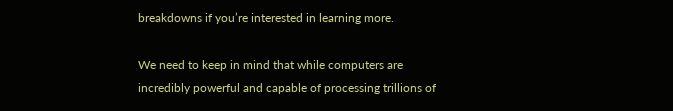breakdowns if you’re interested in learning more.

We need to keep in mind that while computers are incredibly powerful and capable of processing trillions of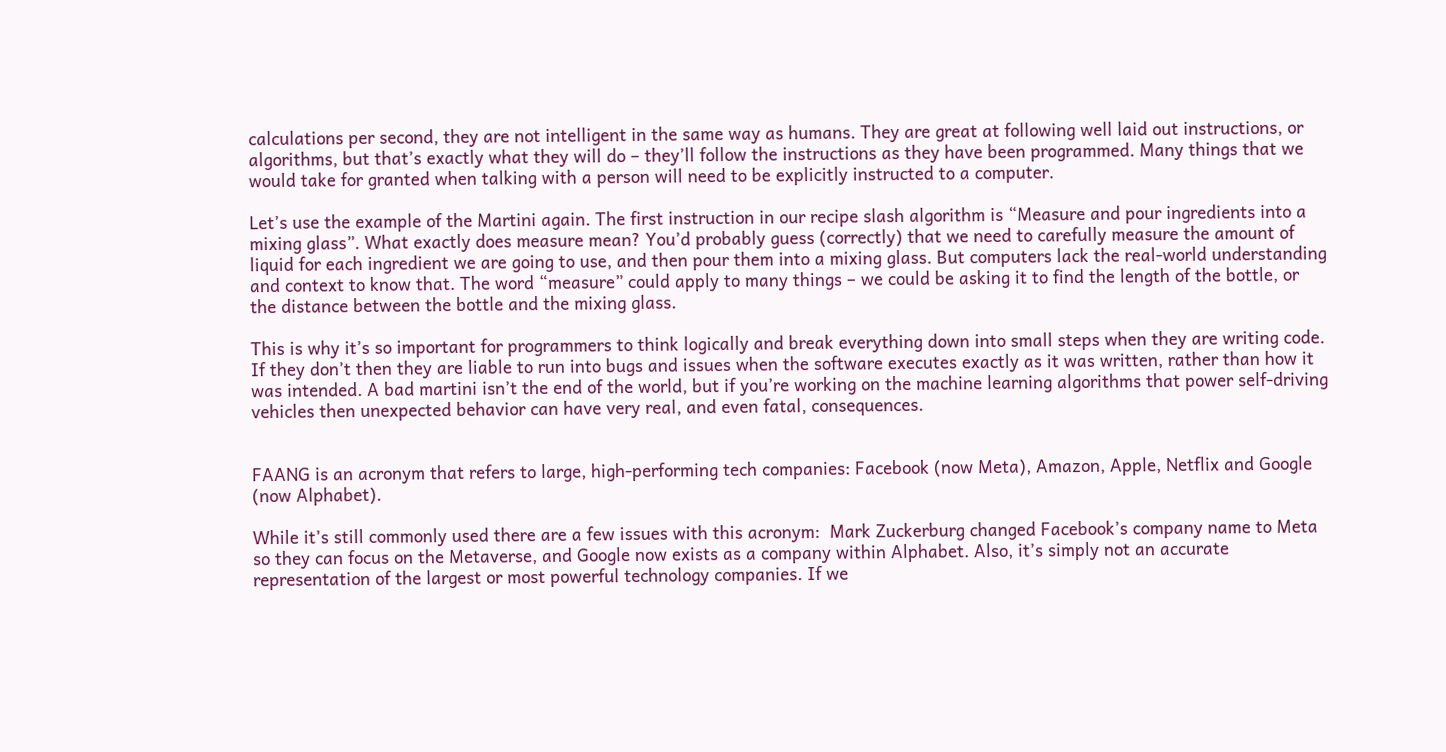calculations per second, they are not intelligent in the same way as humans. They are great at following well laid out instructions, or algorithms, but that’s exactly what they will do – they’ll follow the instructions as they have been programmed. Many things that we would take for granted when talking with a person will need to be explicitly instructed to a computer.

Let’s use the example of the Martini again. The first instruction in our recipe slash algorithm is “Measure and pour ingredients into a mixing glass”. What exactly does measure mean? You’d probably guess (correctly) that we need to carefully measure the amount of liquid for each ingredient we are going to use, and then pour them into a mixing glass. But computers lack the real-world understanding and context to know that. The word “measure” could apply to many things – we could be asking it to find the length of the bottle, or the distance between the bottle and the mixing glass.

This is why it’s so important for programmers to think logically and break everything down into small steps when they are writing code. If they don’t then they are liable to run into bugs and issues when the software executes exactly as it was written, rather than how it was intended. A bad martini isn’t the end of the world, but if you’re working on the machine learning algorithms that power self-driving vehicles then unexpected behavior can have very real, and even fatal, consequences.


FAANG is an acronym that refers to large, high-performing tech companies: Facebook (now Meta), Amazon, Apple, Netflix and Google (now Alphabet).

While it’s still commonly used there are a few issues with this acronym:  Mark Zuckerburg changed Facebook’s company name to Meta so they can focus on the Metaverse, and Google now exists as a company within Alphabet. Also, it’s simply not an accurate representation of the largest or most powerful technology companies. If we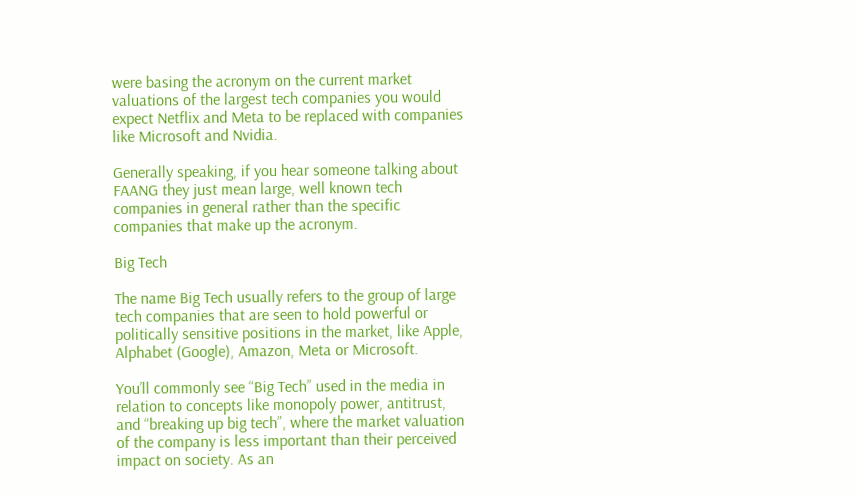were basing the acronym on the current market valuations of the largest tech companies you would expect Netflix and Meta to be replaced with companies like Microsoft and Nvidia.

Generally speaking, if you hear someone talking about FAANG they just mean large, well known tech companies in general rather than the specific companies that make up the acronym.

Big Tech

The name Big Tech usually refers to the group of large tech companies that are seen to hold powerful or politically sensitive positions in the market, like Apple, Alphabet (Google), Amazon, Meta or Microsoft.

You’ll commonly see “Big Tech” used in the media in relation to concepts like monopoly power, antitrust, and “breaking up big tech”, where the market valuation of the company is less important than their perceived impact on society. As an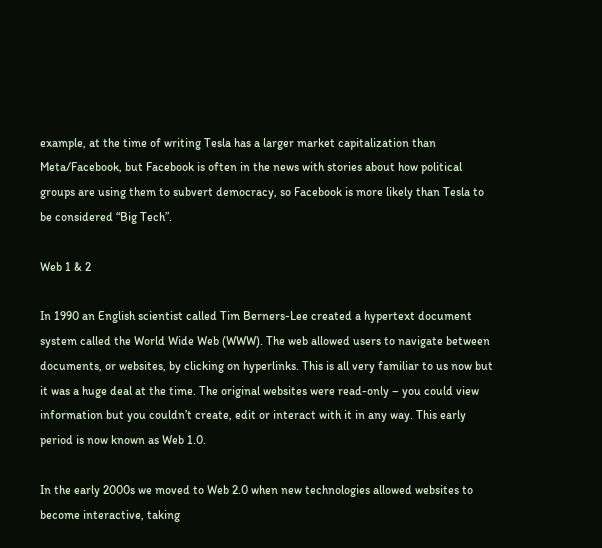example, at the time of writing Tesla has a larger market capitalization than Meta/Facebook, but Facebook is often in the news with stories about how political groups are using them to subvert democracy, so Facebook is more likely than Tesla to be considered “Big Tech”.

Web 1 & 2

In 1990 an English scientist called Tim Berners-Lee created a hypertext document system called the World Wide Web (WWW). The web allowed users to navigate between documents, or websites, by clicking on hyperlinks. This is all very familiar to us now but it was a huge deal at the time. The original websites were read-only – you could view information but you couldn’t create, edit or interact with it in any way. This early period is now known as Web 1.0.

In the early 2000s we moved to Web 2.0 when new technologies allowed websites to become interactive, taking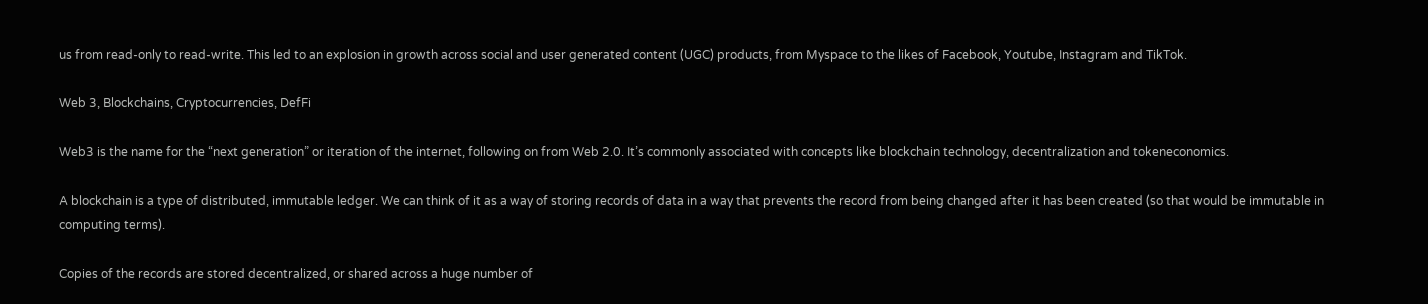us from read-only to read-write. This led to an explosion in growth across social and user generated content (UGC) products, from Myspace to the likes of Facebook, Youtube, Instagram and TikTok.

Web 3, Blockchains, Cryptocurrencies, DefFi

Web3 is the name for the “next generation” or iteration of the internet, following on from Web 2.0. It’s commonly associated with concepts like blockchain technology, decentralization and tokeneconomics.

A blockchain is a type of distributed, immutable ledger. We can think of it as a way of storing records of data in a way that prevents the record from being changed after it has been created (so that would be immutable in computing terms).

Copies of the records are stored decentralized, or shared across a huge number of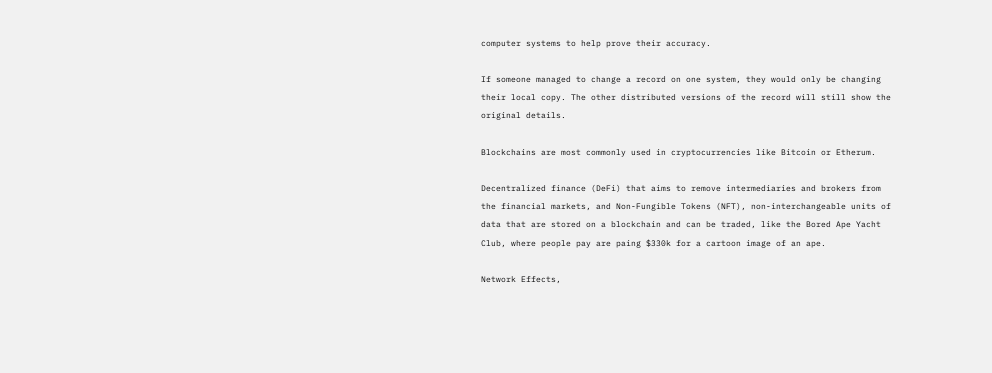computer systems to help prove their accuracy.

If someone managed to change a record on one system, they would only be changing their local copy. The other distributed versions of the record will still show the original details.

Blockchains are most commonly used in cryptocurrencies like Bitcoin or Etherum.

Decentralized finance (DeFi) that aims to remove intermediaries and brokers from the financial markets, and Non-Fungible Tokens (NFT), non-interchangeable units of data that are stored on a blockchain and can be traded, like the Bored Ape Yacht Club, where people pay are paing $330k for a cartoon image of an ape.

Network Effects,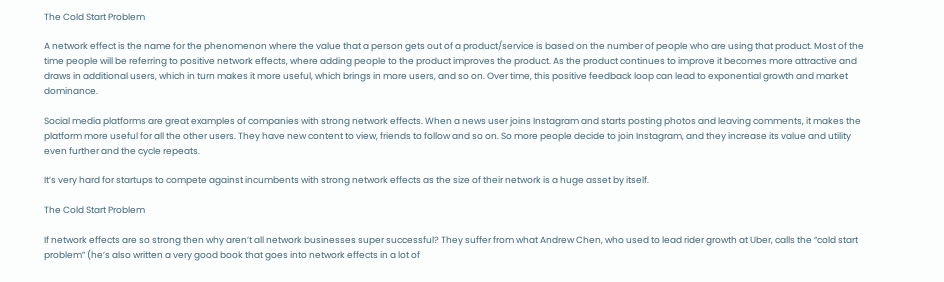The Cold Start Problem

A network effect is the name for the phenomenon where the value that a person gets out of a product/service is based on the number of people who are using that product. Most of the time people will be referring to positive network effects, where adding people to the product improves the product. As the product continues to improve it becomes more attractive and draws in additional users, which in turn makes it more useful, which brings in more users, and so on. Over time, this positive feedback loop can lead to exponential growth and market dominance.

Social media platforms are great examples of companies with strong network effects. When a news user joins Instagram and starts posting photos and leaving comments, it makes the platform more useful for all the other users. They have new content to view, friends to follow and so on. So more people decide to join Instagram, and they increase its value and utility even further and the cycle repeats.

It’s very hard for startups to compete against incumbents with strong network effects as the size of their network is a huge asset by itself.

The Cold Start Problem

If network effects are so strong then why aren’t all network businesses super successful? They suffer from what Andrew Chen, who used to lead rider growth at Uber, calls the “cold start problem” (he’s also written a very good book that goes into network effects in a lot of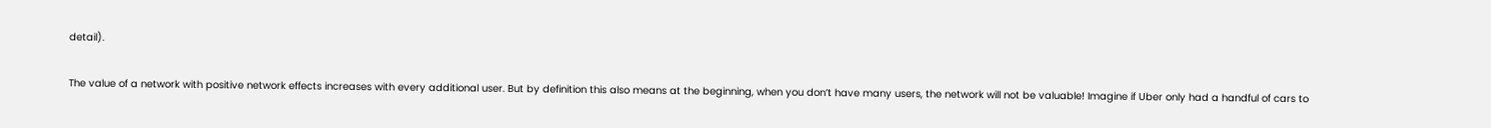detail).

The value of a network with positive network effects increases with every additional user. But by definition this also means at the beginning, when you don’t have many users, the network will not be valuable! Imagine if Uber only had a handful of cars to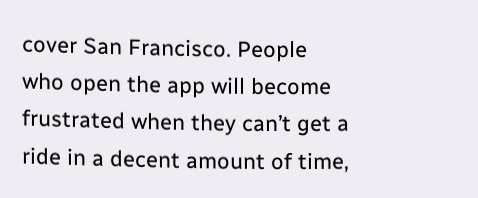cover San Francisco. People who open the app will become frustrated when they can’t get a ride in a decent amount of time,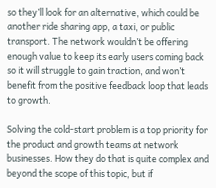so they’ll look for an alternative, which could be another ride sharing app, a taxi, or public transport. The network wouldn’t be offering enough value to keep its early users coming back so it will struggle to gain traction, and won’t benefit from the positive feedback loop that leads to growth.

Solving the cold-start problem is a top priority for the product and growth teams at network businesses. How they do that is quite complex and beyond the scope of this topic, but if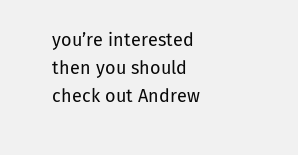you’re interested then you should check out Andrew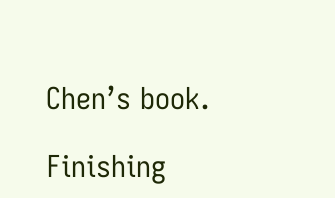Chen’s book.

Finishing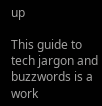up

This guide to tech jargon and buzzwords is a work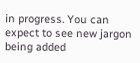in progress. You can expect to see new jargon being added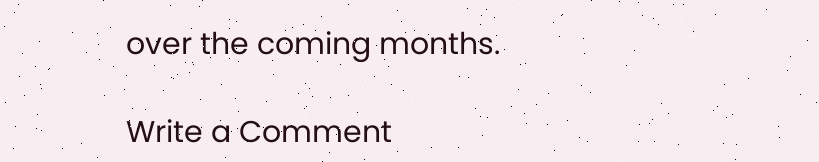over the coming months.

Write a Comment